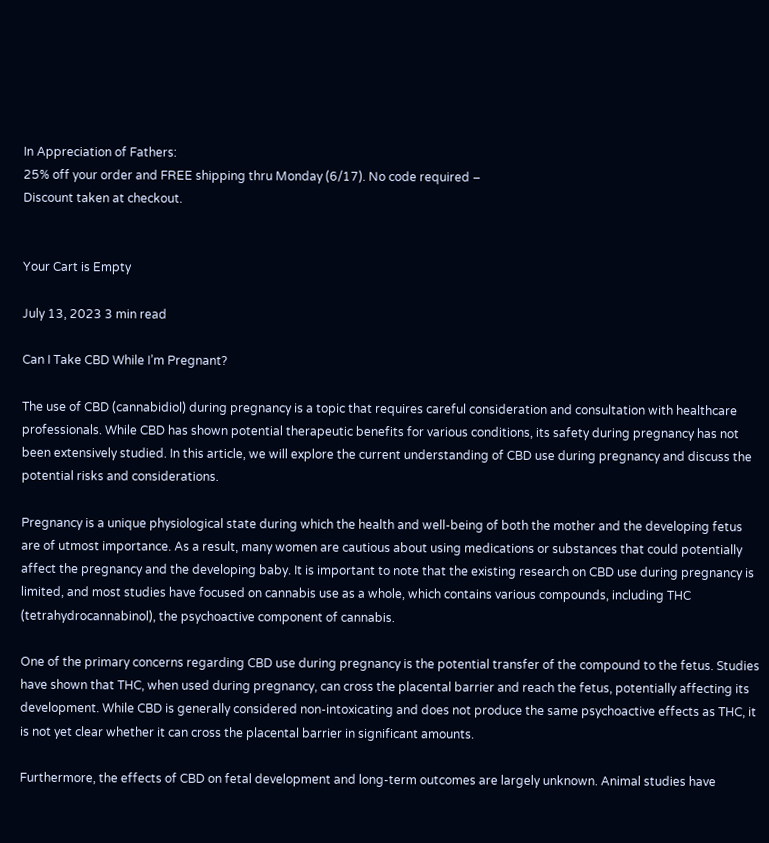In Appreciation of Fathers:
25% off your order and FREE shipping thru Monday (6/17). No code required –
Discount taken at checkout.


Your Cart is Empty

July 13, 2023 3 min read

Can I Take CBD While I’m Pregnant?

The use of CBD (cannabidiol) during pregnancy is a topic that requires careful consideration and consultation with healthcare professionals. While CBD has shown potential therapeutic benefits for various conditions, its safety during pregnancy has not been extensively studied. In this article, we will explore the current understanding of CBD use during pregnancy and discuss the potential risks and considerations.

Pregnancy is a unique physiological state during which the health and well-being of both the mother and the developing fetus are of utmost importance. As a result, many women are cautious about using medications or substances that could potentially affect the pregnancy and the developing baby. It is important to note that the existing research on CBD use during pregnancy is limited, and most studies have focused on cannabis use as a whole, which contains various compounds, including THC (tetrahydrocannabinol), the psychoactive component of cannabis.

One of the primary concerns regarding CBD use during pregnancy is the potential transfer of the compound to the fetus. Studies have shown that THC, when used during pregnancy, can cross the placental barrier and reach the fetus, potentially affecting its development. While CBD is generally considered non-intoxicating and does not produce the same psychoactive effects as THC, it is not yet clear whether it can cross the placental barrier in significant amounts.

Furthermore, the effects of CBD on fetal development and long-term outcomes are largely unknown. Animal studies have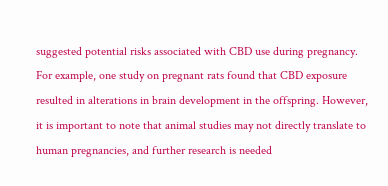suggested potential risks associated with CBD use during pregnancy. For example, one study on pregnant rats found that CBD exposure resulted in alterations in brain development in the offspring. However, it is important to note that animal studies may not directly translate to human pregnancies, and further research is needed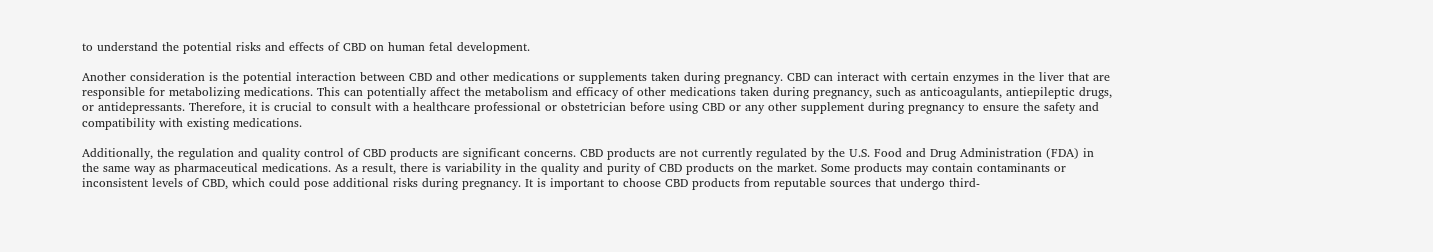to understand the potential risks and effects of CBD on human fetal development.

Another consideration is the potential interaction between CBD and other medications or supplements taken during pregnancy. CBD can interact with certain enzymes in the liver that are responsible for metabolizing medications. This can potentially affect the metabolism and efficacy of other medications taken during pregnancy, such as anticoagulants, antiepileptic drugs, or antidepressants. Therefore, it is crucial to consult with a healthcare professional or obstetrician before using CBD or any other supplement during pregnancy to ensure the safety and compatibility with existing medications.

Additionally, the regulation and quality control of CBD products are significant concerns. CBD products are not currently regulated by the U.S. Food and Drug Administration (FDA) in the same way as pharmaceutical medications. As a result, there is variability in the quality and purity of CBD products on the market. Some products may contain contaminants or inconsistent levels of CBD, which could pose additional risks during pregnancy. It is important to choose CBD products from reputable sources that undergo third-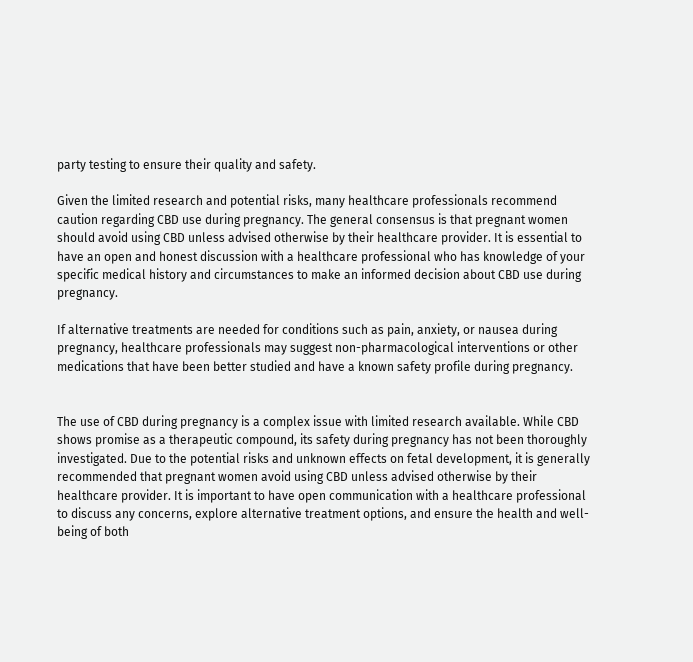party testing to ensure their quality and safety.

Given the limited research and potential risks, many healthcare professionals recommend caution regarding CBD use during pregnancy. The general consensus is that pregnant women should avoid using CBD unless advised otherwise by their healthcare provider. It is essential to have an open and honest discussion with a healthcare professional who has knowledge of your specific medical history and circumstances to make an informed decision about CBD use during pregnancy.

If alternative treatments are needed for conditions such as pain, anxiety, or nausea during pregnancy, healthcare professionals may suggest non-pharmacological interventions or other medications that have been better studied and have a known safety profile during pregnancy.


The use of CBD during pregnancy is a complex issue with limited research available. While CBD shows promise as a therapeutic compound, its safety during pregnancy has not been thoroughly investigated. Due to the potential risks and unknown effects on fetal development, it is generally recommended that pregnant women avoid using CBD unless advised otherwise by their healthcare provider. It is important to have open communication with a healthcare professional to discuss any concerns, explore alternative treatment options, and ensure the health and well-being of both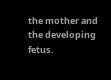the mother and the developing fetus.